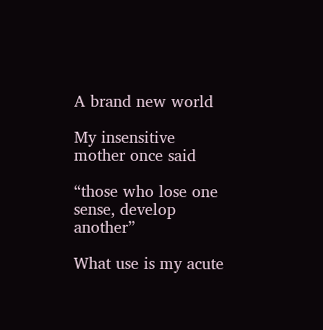A brand new world

My insensitive mother once said

“those who lose one sense, develop another”

What use is my acute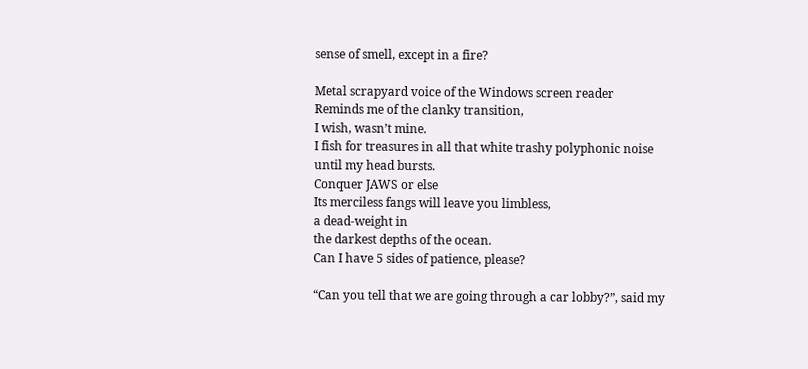sense of smell, except in a fire?

Metal scrapyard voice of the Windows screen reader
Reminds me of the clanky transition,
I wish, wasn’t mine.
I fish for treasures in all that white trashy polyphonic noise
until my head bursts.
Conquer JAWS or else
Its merciless fangs will leave you limbless,
a dead-weight in
the darkest depths of the ocean.
Can I have 5 sides of patience, please?

“Can you tell that we are going through a car lobby?”, said my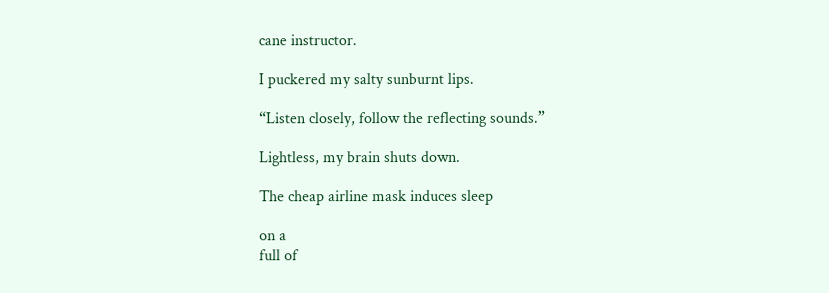cane instructor.

I puckered my salty sunburnt lips.

“Listen closely, follow the reflecting sounds.”

Lightless, my brain shuts down.

The cheap airline mask induces sleep

on a
full of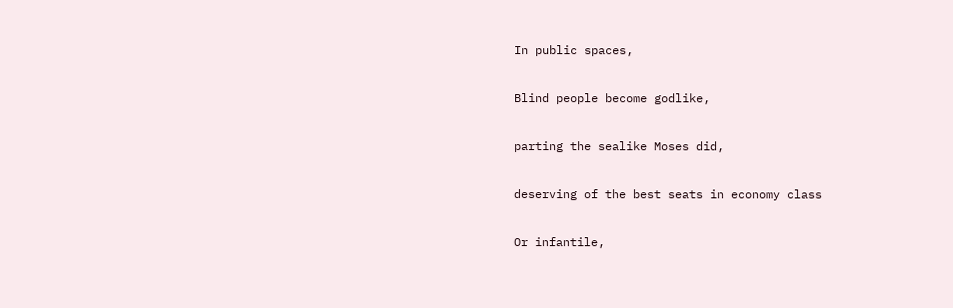In public spaces,

Blind people become godlike,

parting the sealike Moses did,

deserving of the best seats in economy class

Or infantile,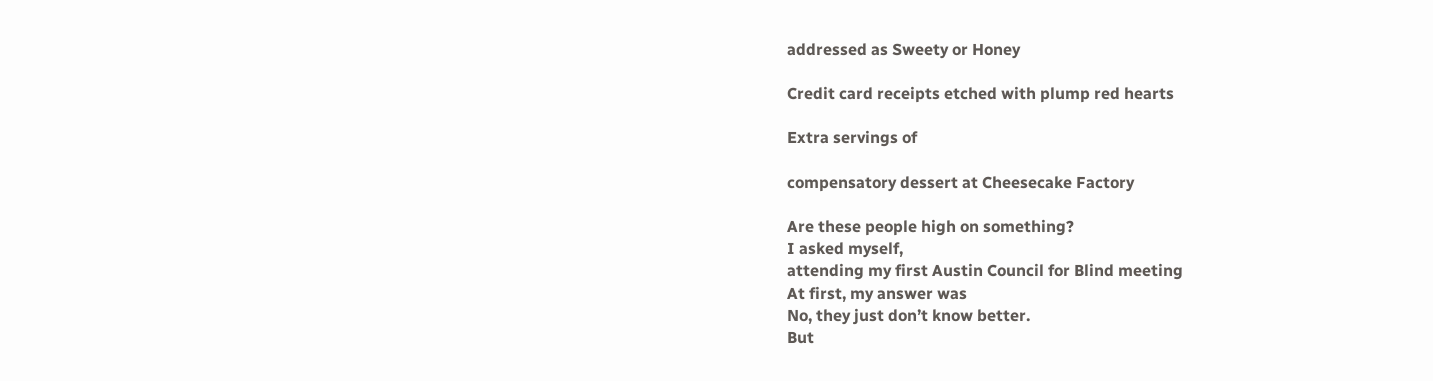addressed as Sweety or Honey

Credit card receipts etched with plump red hearts

Extra servings of

compensatory dessert at Cheesecake Factory

Are these people high on something?
I asked myself,
attending my first Austin Council for Blind meeting
At first, my answer was
No, they just don’t know better.
But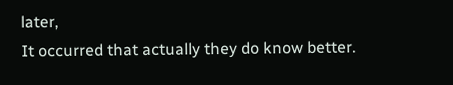later,
It occurred that actually they do know better.